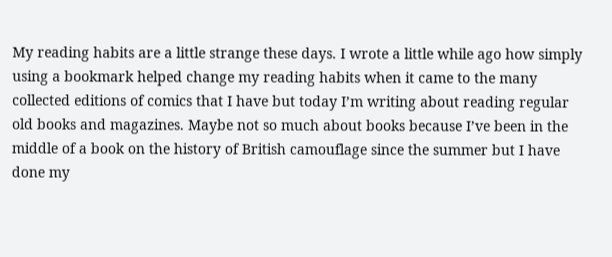My reading habits are a little strange these days. I wrote a little while ago how simply using a bookmark helped change my reading habits when it came to the many collected editions of comics that I have but today I’m writing about reading regular old books and magazines. Maybe not so much about books because I’ve been in the middle of a book on the history of British camouflage since the summer but I have done my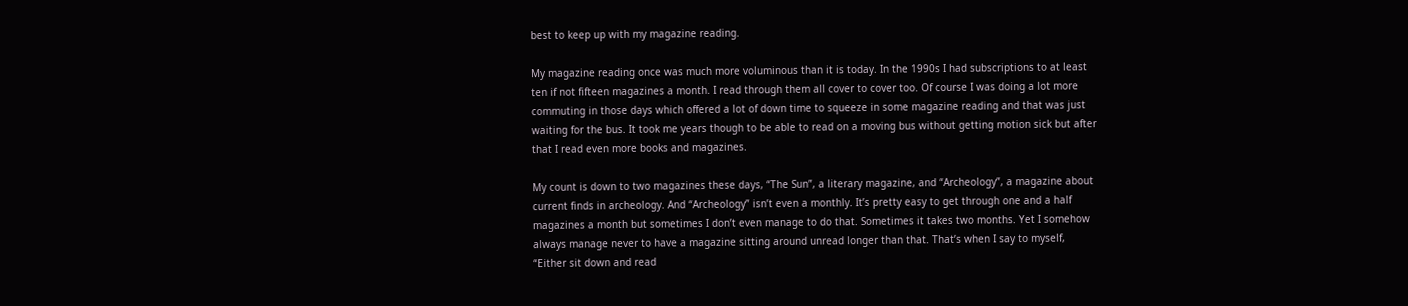best to keep up with my magazine reading.

My magazine reading once was much more voluminous than it is today. In the 1990s I had subscriptions to at least ten if not fifteen magazines a month. I read through them all cover to cover too. Of course I was doing a lot more commuting in those days which offered a lot of down time to squeeze in some magazine reading and that was just waiting for the bus. It took me years though to be able to read on a moving bus without getting motion sick but after that I read even more books and magazines.

My count is down to two magazines these days, “The Sun”, a literary magazine, and “Archeology”, a magazine about current finds in archeology. And “Archeology” isn’t even a monthly. It’s pretty easy to get through one and a half magazines a month but sometimes I don’t even manage to do that. Sometimes it takes two months. Yet I somehow always manage never to have a magazine sitting around unread longer than that. That’s when I say to myself, “Either sit down and read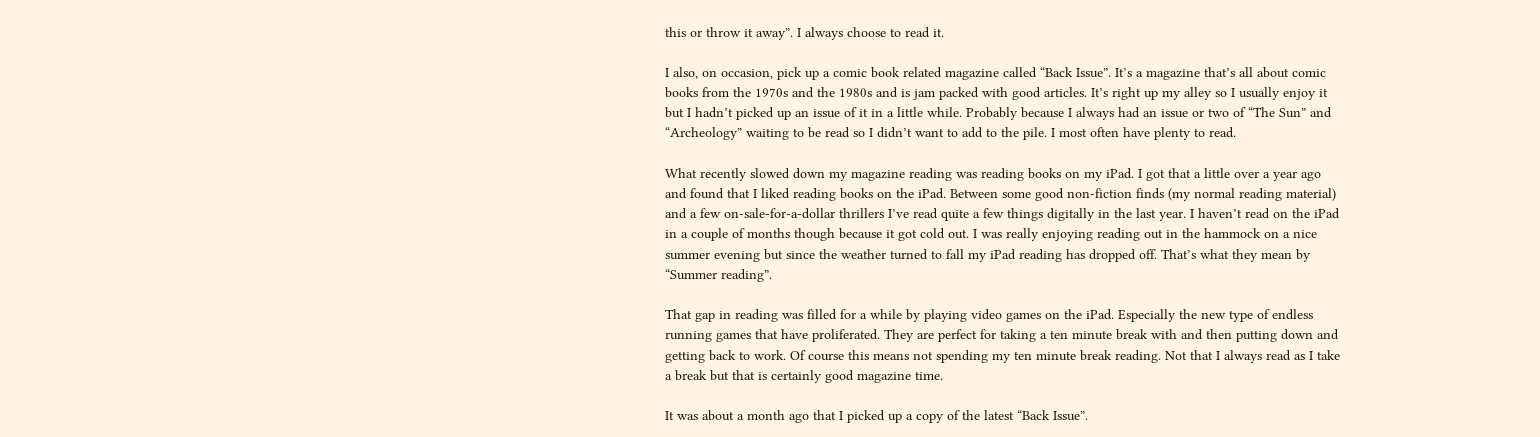this or throw it away”. I always choose to read it.

I also, on occasion, pick up a comic book related magazine called “Back Issue”. It’s a magazine that’s all about comic books from the 1970s and the 1980s and is jam packed with good articles. It’s right up my alley so I usually enjoy it but I hadn’t picked up an issue of it in a little while. Probably because I always had an issue or two of “The Sun” and “Archeology” waiting to be read so I didn’t want to add to the pile. I most often have plenty to read.

What recently slowed down my magazine reading was reading books on my iPad. I got that a little over a year ago and found that I liked reading books on the iPad. Between some good non-fiction finds (my normal reading material) and a few on-sale-for-a-dollar thrillers I’ve read quite a few things digitally in the last year. I haven’t read on the iPad in a couple of months though because it got cold out. I was really enjoying reading out in the hammock on a nice summer evening but since the weather turned to fall my iPad reading has dropped off. That’s what they mean by “Summer reading”.

That gap in reading was filled for a while by playing video games on the iPad. Especially the new type of endless running games that have proliferated. They are perfect for taking a ten minute break with and then putting down and getting back to work. Of course this means not spending my ten minute break reading. Not that I always read as I take a break but that is certainly good magazine time.

It was about a month ago that I picked up a copy of the latest “Back Issue”.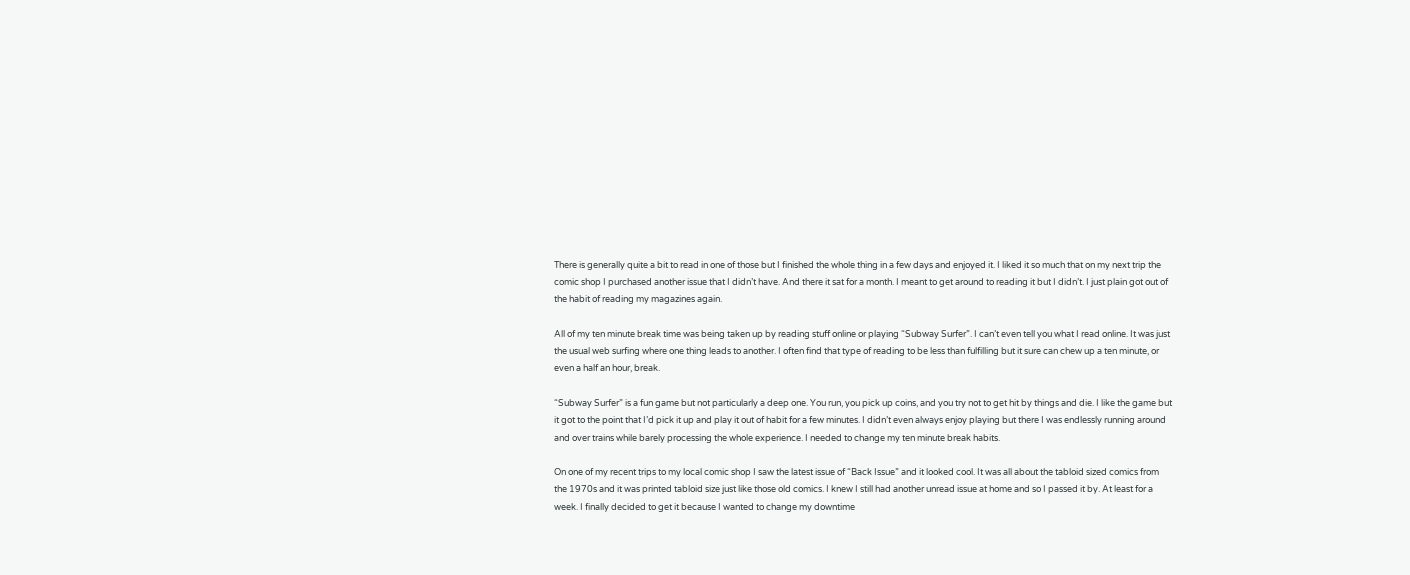There is generally quite a bit to read in one of those but I finished the whole thing in a few days and enjoyed it. I liked it so much that on my next trip the comic shop I purchased another issue that I didn’t have. And there it sat for a month. I meant to get around to reading it but I didn’t. I just plain got out of the habit of reading my magazines again.

All of my ten minute break time was being taken up by reading stuff online or playing “Subway Surfer”. I can’t even tell you what I read online. It was just the usual web surfing where one thing leads to another. I often find that type of reading to be less than fulfilling but it sure can chew up a ten minute, or even a half an hour, break.

“Subway Surfer” is a fun game but not particularly a deep one. You run, you pick up coins, and you try not to get hit by things and die. I like the game but it got to the point that I’d pick it up and play it out of habit for a few minutes. I didn’t even always enjoy playing but there I was endlessly running around and over trains while barely processing the whole experience. I needed to change my ten minute break habits.

On one of my recent trips to my local comic shop I saw the latest issue of “Back Issue” and it looked cool. It was all about the tabloid sized comics from the 1970s and it was printed tabloid size just like those old comics. I knew I still had another unread issue at home and so I passed it by. At least for a week. I finally decided to get it because I wanted to change my downtime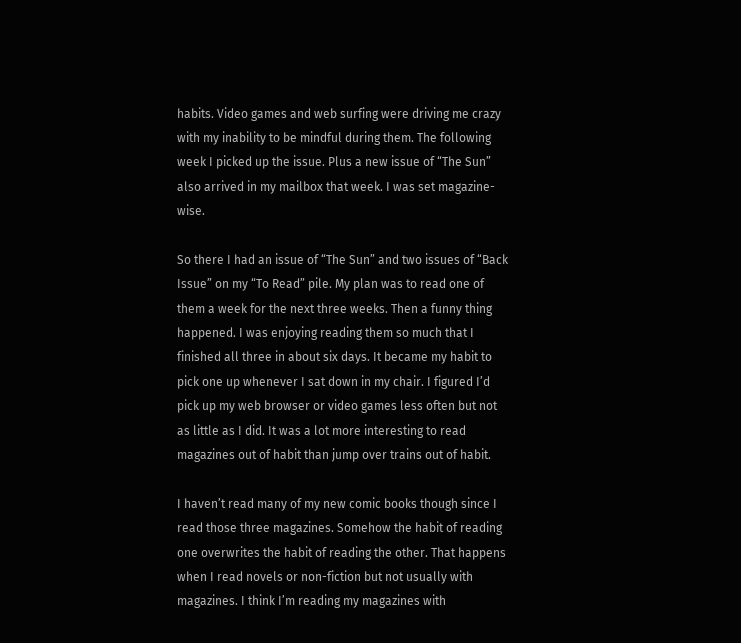habits. Video games and web surfing were driving me crazy with my inability to be mindful during them. The following week I picked up the issue. Plus a new issue of “The Sun” also arrived in my mailbox that week. I was set magazine-wise.

So there I had an issue of “The Sun” and two issues of “Back Issue” on my “To Read” pile. My plan was to read one of them a week for the next three weeks. Then a funny thing happened. I was enjoying reading them so much that I finished all three in about six days. It became my habit to pick one up whenever I sat down in my chair. I figured I’d pick up my web browser or video games less often but not as little as I did. It was a lot more interesting to read magazines out of habit than jump over trains out of habit.

I haven’t read many of my new comic books though since I read those three magazines. Somehow the habit of reading one overwrites the habit of reading the other. That happens when I read novels or non-fiction but not usually with magazines. I think I’m reading my magazines with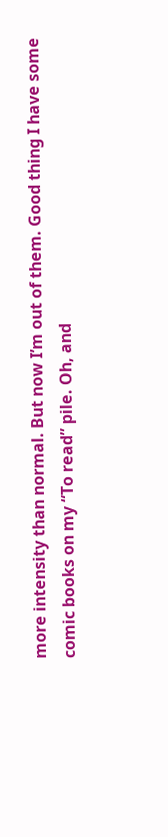more intensity than normal. But now I’m out of them. Good thing I have some comic books on my “To read” pile. Oh, and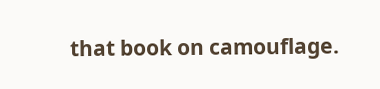that book on camouflage.